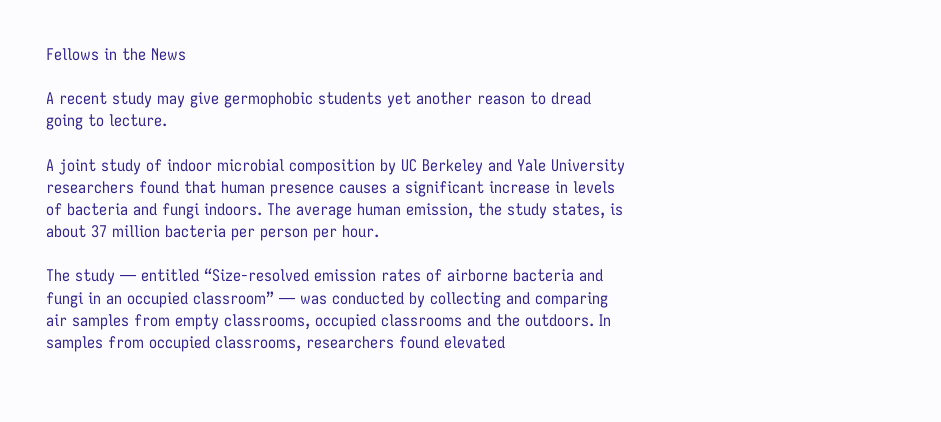Fellows in the News

A recent study may give germophobic students yet another reason to dread going to lecture.

A joint study of indoor microbial composition by UC Berkeley and Yale University researchers found that human presence causes a significant increase in levels of bacteria and fungi indoors. The average human emission, the study states, is about 37 million bacteria per person per hour.

The study — entitled “Size-resolved emission rates of airborne bacteria and fungi in an occupied classroom” — was conducted by collecting and comparing air samples from empty classrooms, occupied classrooms and the outdoors. In samples from occupied classrooms, researchers found elevated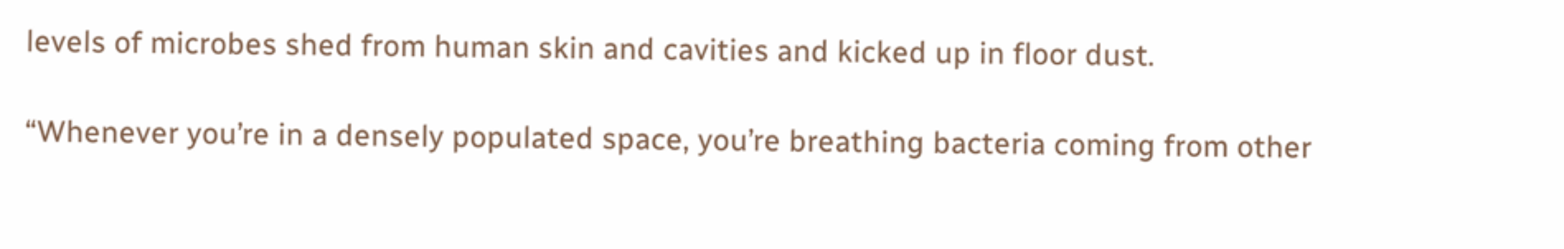levels of microbes shed from human skin and cavities and kicked up in floor dust.

“Whenever you’re in a densely populated space, you’re breathing bacteria coming from other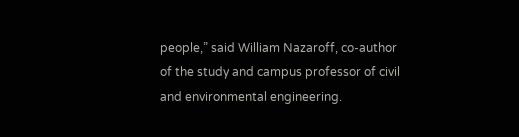people,” said William Nazaroff, co-author of the study and campus professor of civil and environmental engineering.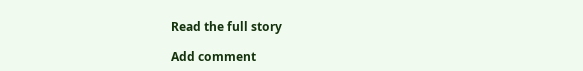Read the full story

Add comment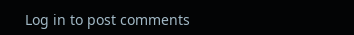Log in to post comments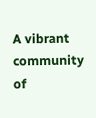A vibrant community of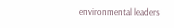environmental leaders